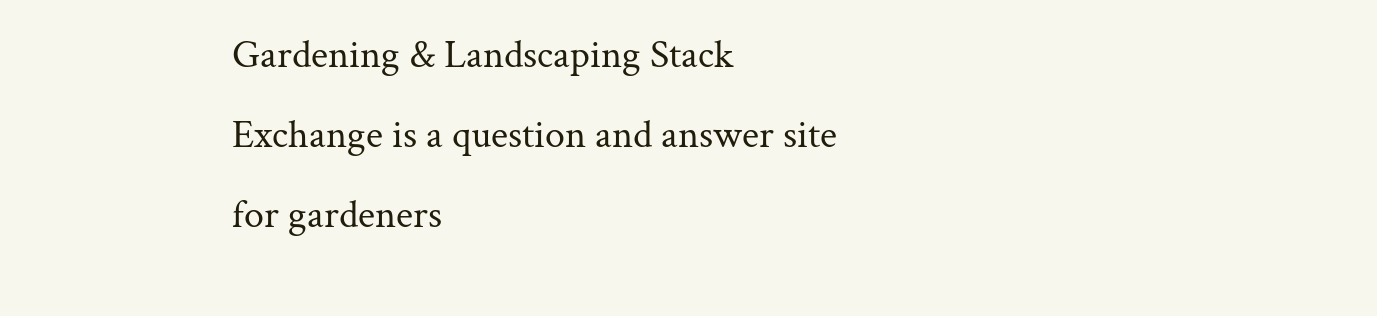Gardening & Landscaping Stack Exchange is a question and answer site for gardeners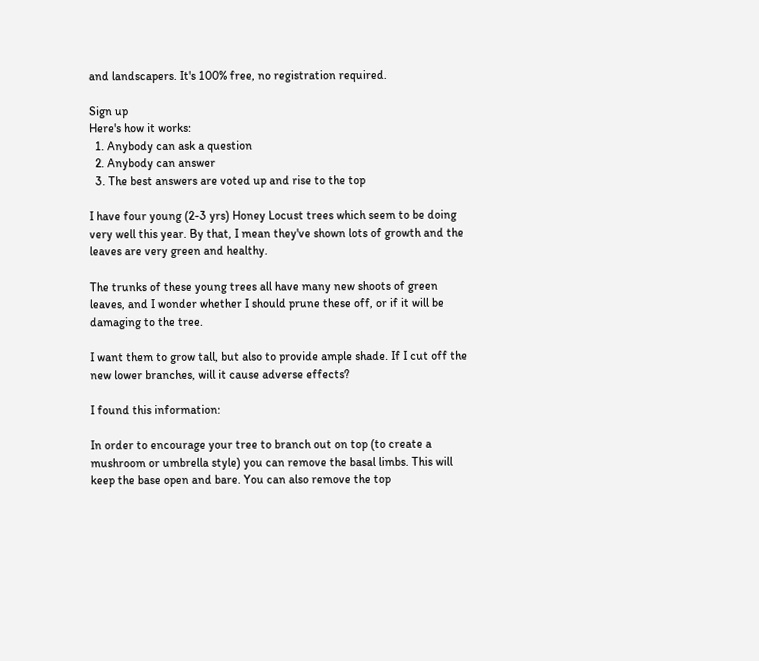and landscapers. It's 100% free, no registration required.

Sign up
Here's how it works:
  1. Anybody can ask a question
  2. Anybody can answer
  3. The best answers are voted up and rise to the top

I have four young (2-3 yrs) Honey Locust trees which seem to be doing very well this year. By that, I mean they've shown lots of growth and the leaves are very green and healthy.

The trunks of these young trees all have many new shoots of green leaves, and I wonder whether I should prune these off, or if it will be damaging to the tree.

I want them to grow tall, but also to provide ample shade. If I cut off the new lower branches, will it cause adverse effects?

I found this information:

In order to encourage your tree to branch out on top (to create a mushroom or umbrella style) you can remove the basal limbs. This will keep the base open and bare. You can also remove the top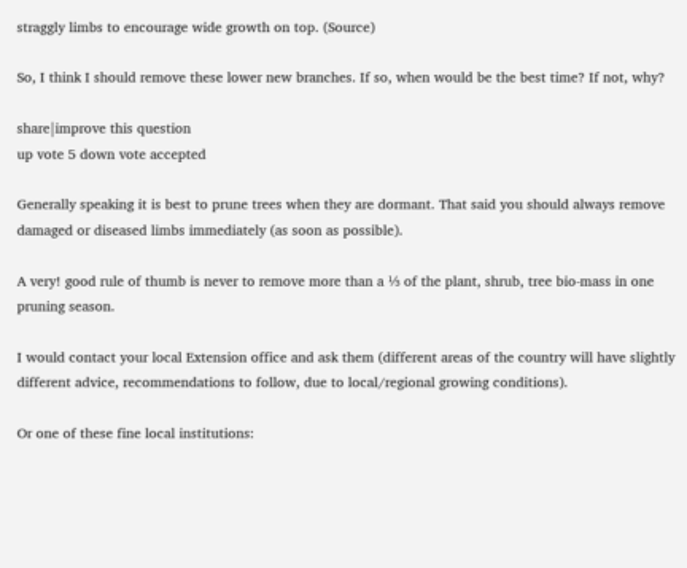straggly limbs to encourage wide growth on top. (Source)

So, I think I should remove these lower new branches. If so, when would be the best time? If not, why?

share|improve this question
up vote 5 down vote accepted

Generally speaking it is best to prune trees when they are dormant. That said you should always remove damaged or diseased limbs immediately (as soon as possible).

A very! good rule of thumb is never to remove more than a ⅓ of the plant, shrub, tree bio-mass in one pruning season.

I would contact your local Extension office and ask them (different areas of the country will have slightly different advice, recommendations to follow, due to local/regional growing conditions).

Or one of these fine local institutions: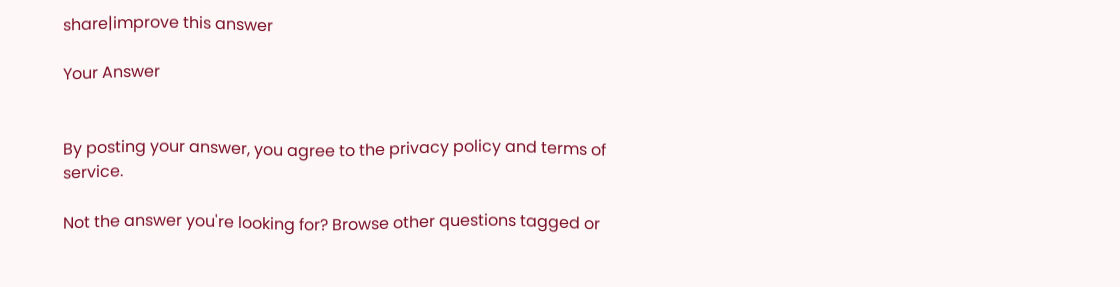share|improve this answer

Your Answer


By posting your answer, you agree to the privacy policy and terms of service.

Not the answer you're looking for? Browse other questions tagged or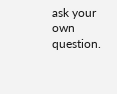ask your own question.